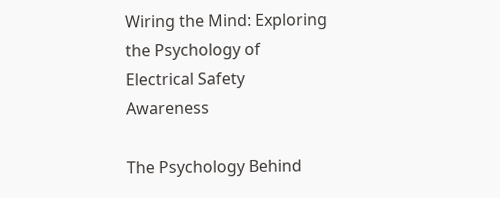Wiring the Mind: Exploring the Psychology of Electrical Safety Awareness

The Psychology Behind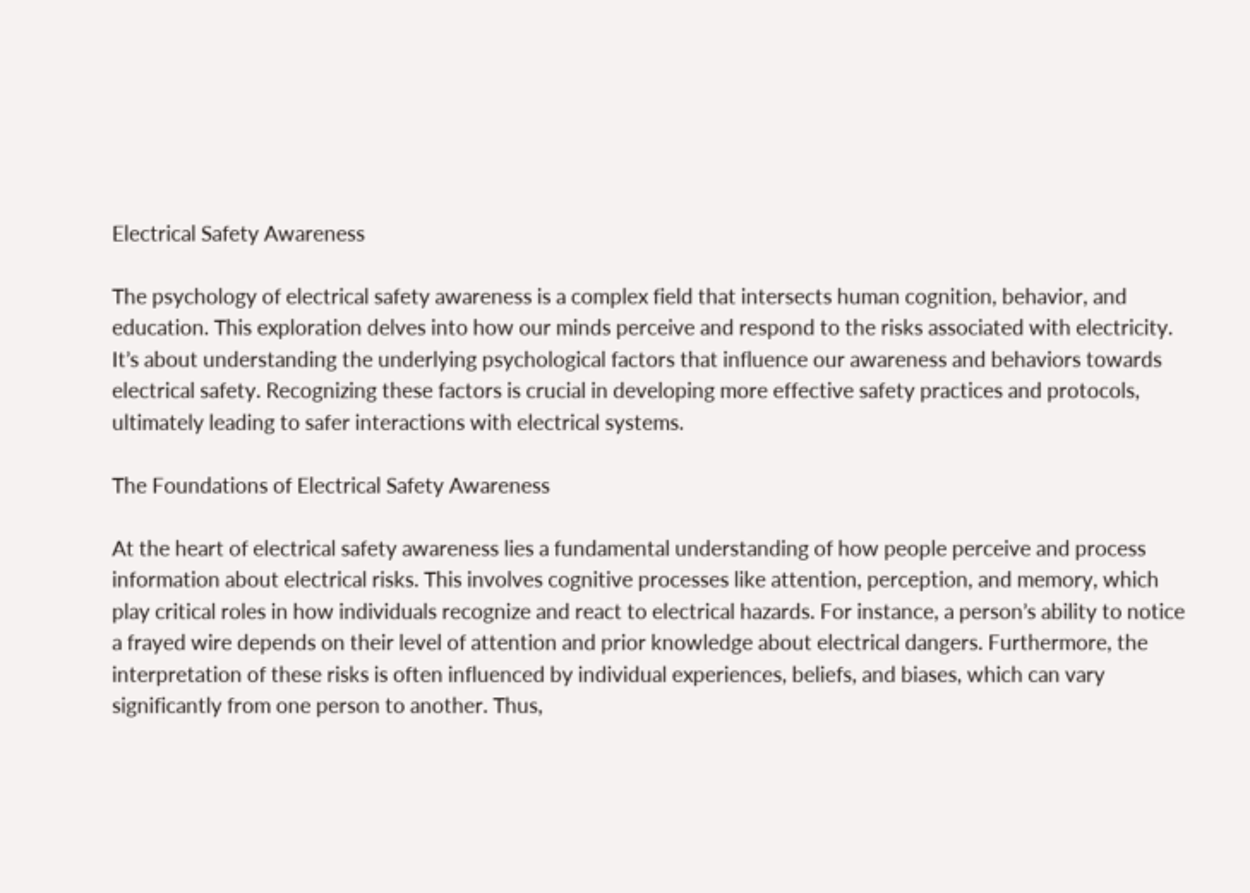Electrical Safety Awareness

The psychology of electrical safety awareness is a complex field that intersects human cognition, behavior, and education. This exploration delves into how our minds perceive and respond to the risks associated with electricity. It’s about understanding the underlying psychological factors that influence our awareness and behaviors towards electrical safety. Recognizing these factors is crucial in developing more effective safety practices and protocols, ultimately leading to safer interactions with electrical systems.

The Foundations of Electrical Safety Awareness

At the heart of electrical safety awareness lies a fundamental understanding of how people perceive and process information about electrical risks. This involves cognitive processes like attention, perception, and memory, which play critical roles in how individuals recognize and react to electrical hazards. For instance, a person’s ability to notice a frayed wire depends on their level of attention and prior knowledge about electrical dangers. Furthermore, the interpretation of these risks is often influenced by individual experiences, beliefs, and biases, which can vary significantly from one person to another. Thus,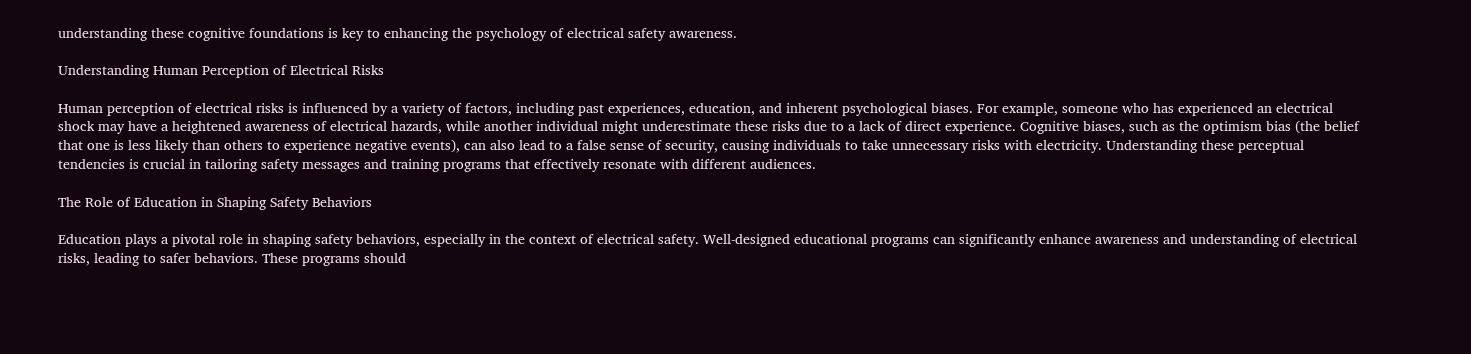understanding these cognitive foundations is key to enhancing the psychology of electrical safety awareness.

Understanding Human Perception of Electrical Risks

Human perception of electrical risks is influenced by a variety of factors, including past experiences, education, and inherent psychological biases. For example, someone who has experienced an electrical shock may have a heightened awareness of electrical hazards, while another individual might underestimate these risks due to a lack of direct experience. Cognitive biases, such as the optimism bias (the belief that one is less likely than others to experience negative events), can also lead to a false sense of security, causing individuals to take unnecessary risks with electricity. Understanding these perceptual tendencies is crucial in tailoring safety messages and training programs that effectively resonate with different audiences.

The Role of Education in Shaping Safety Behaviors

Education plays a pivotal role in shaping safety behaviors, especially in the context of electrical safety. Well-designed educational programs can significantly enhance awareness and understanding of electrical risks, leading to safer behaviors. These programs should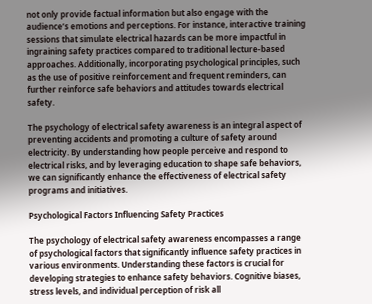not only provide factual information but also engage with the audience’s emotions and perceptions. For instance, interactive training sessions that simulate electrical hazards can be more impactful in ingraining safety practices compared to traditional lecture-based approaches. Additionally, incorporating psychological principles, such as the use of positive reinforcement and frequent reminders, can further reinforce safe behaviors and attitudes towards electrical safety.

The psychology of electrical safety awareness is an integral aspect of preventing accidents and promoting a culture of safety around electricity. By understanding how people perceive and respond to electrical risks, and by leveraging education to shape safe behaviors, we can significantly enhance the effectiveness of electrical safety programs and initiatives.

Psychological Factors Influencing Safety Practices

The psychology of electrical safety awareness encompasses a range of psychological factors that significantly influence safety practices in various environments. Understanding these factors is crucial for developing strategies to enhance safety behaviors. Cognitive biases, stress levels, and individual perception of risk all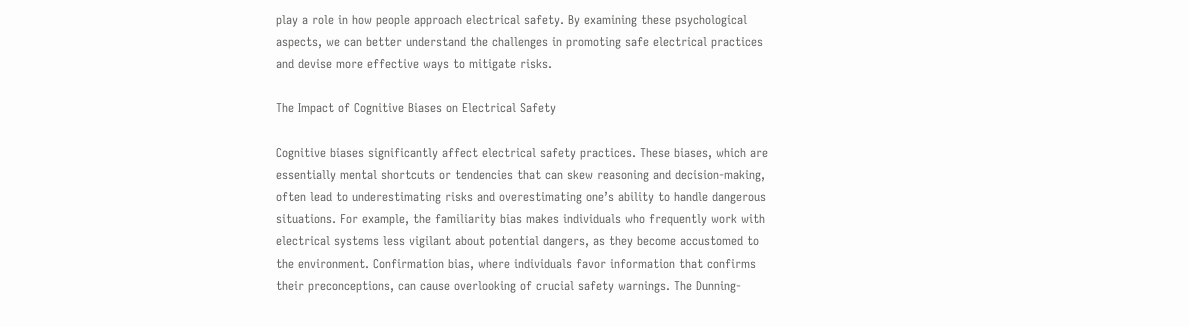play a role in how people approach electrical safety. By examining these psychological aspects, we can better understand the challenges in promoting safe electrical practices and devise more effective ways to mitigate risks.

The Impact of Cognitive Biases on Electrical Safety

Cognitive biases significantly affect electrical safety practices. These biases, which are essentially mental shortcuts or tendencies that can skew reasoning and decision-making, often lead to underestimating risks and overestimating one’s ability to handle dangerous situations. For example, the familiarity bias makes individuals who frequently work with electrical systems less vigilant about potential dangers, as they become accustomed to the environment. Confirmation bias, where individuals favor information that confirms their preconceptions, can cause overlooking of crucial safety warnings. The Dunning-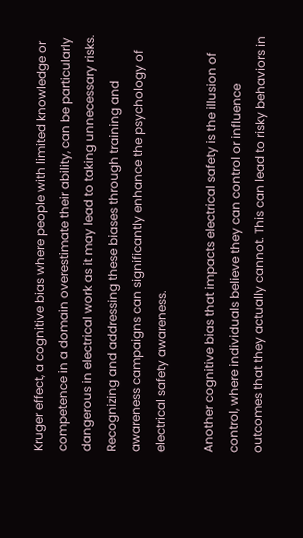Kruger effect, a cognitive bias where people with limited knowledge or competence in a domain overestimate their ability, can be particularly dangerous in electrical work as it may lead to taking unnecessary risks. Recognizing and addressing these biases through training and awareness campaigns can significantly enhance the psychology of electrical safety awareness.

Another cognitive bias that impacts electrical safety is the illusion of control, where individuals believe they can control or influence outcomes that they actually cannot. This can lead to risky behaviors in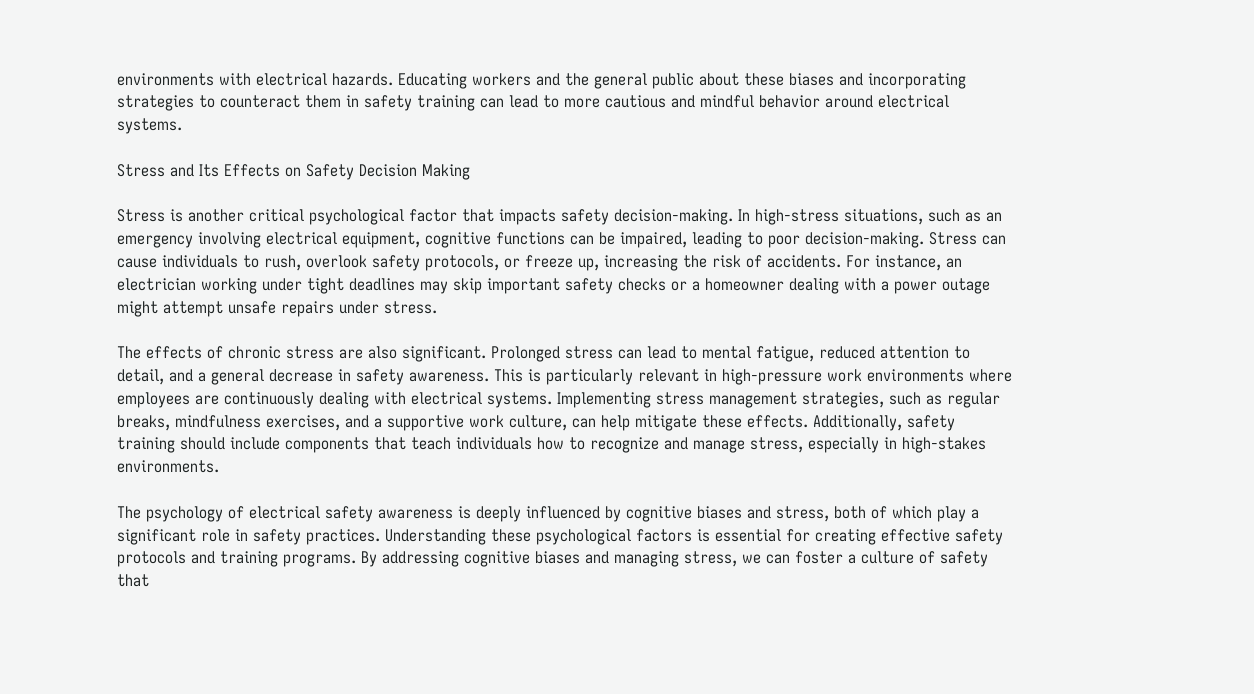environments with electrical hazards. Educating workers and the general public about these biases and incorporating strategies to counteract them in safety training can lead to more cautious and mindful behavior around electrical systems.

Stress and Its Effects on Safety Decision Making

Stress is another critical psychological factor that impacts safety decision-making. In high-stress situations, such as an emergency involving electrical equipment, cognitive functions can be impaired, leading to poor decision-making. Stress can cause individuals to rush, overlook safety protocols, or freeze up, increasing the risk of accidents. For instance, an electrician working under tight deadlines may skip important safety checks or a homeowner dealing with a power outage might attempt unsafe repairs under stress.

The effects of chronic stress are also significant. Prolonged stress can lead to mental fatigue, reduced attention to detail, and a general decrease in safety awareness. This is particularly relevant in high-pressure work environments where employees are continuously dealing with electrical systems. Implementing stress management strategies, such as regular breaks, mindfulness exercises, and a supportive work culture, can help mitigate these effects. Additionally, safety training should include components that teach individuals how to recognize and manage stress, especially in high-stakes environments.

The psychology of electrical safety awareness is deeply influenced by cognitive biases and stress, both of which play a significant role in safety practices. Understanding these psychological factors is essential for creating effective safety protocols and training programs. By addressing cognitive biases and managing stress, we can foster a culture of safety that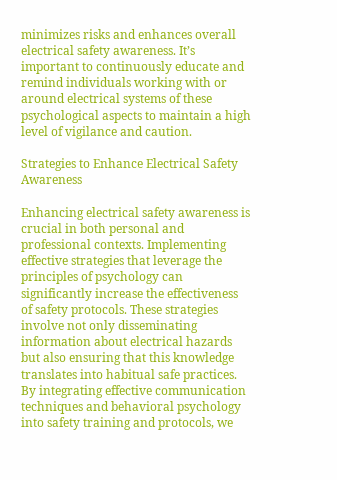minimizes risks and enhances overall electrical safety awareness. It’s important to continuously educate and remind individuals working with or around electrical systems of these psychological aspects to maintain a high level of vigilance and caution.

Strategies to Enhance Electrical Safety Awareness

Enhancing electrical safety awareness is crucial in both personal and professional contexts. Implementing effective strategies that leverage the principles of psychology can significantly increase the effectiveness of safety protocols. These strategies involve not only disseminating information about electrical hazards but also ensuring that this knowledge translates into habitual safe practices. By integrating effective communication techniques and behavioral psychology into safety training and protocols, we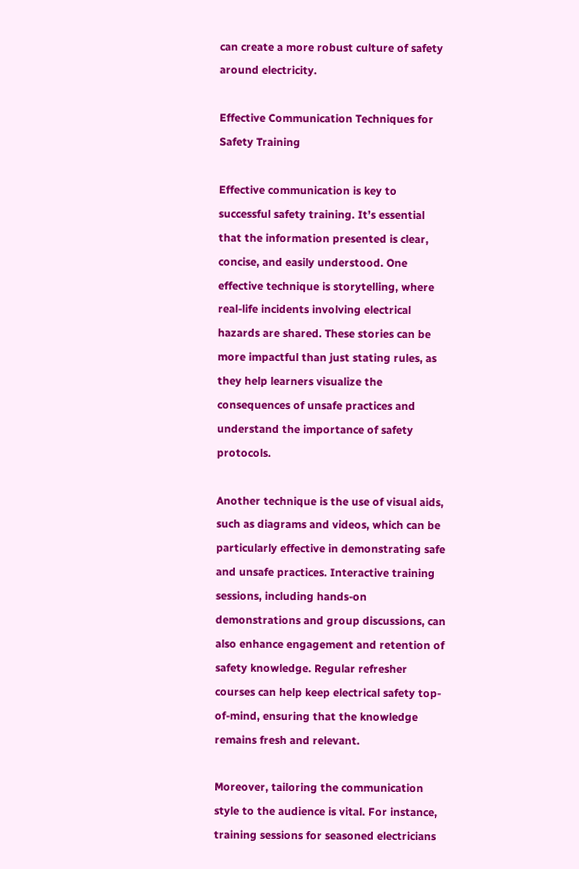can create a more robust culture of safety around electricity.

Effective Communication Techniques for Safety Training

Effective communication is key to successful safety training. It’s essential that the information presented is clear, concise, and easily understood. One effective technique is storytelling, where real-life incidents involving electrical hazards are shared. These stories can be more impactful than just stating rules, as they help learners visualize the consequences of unsafe practices and understand the importance of safety protocols.

Another technique is the use of visual aids, such as diagrams and videos, which can be particularly effective in demonstrating safe and unsafe practices. Interactive training sessions, including hands-on demonstrations and group discussions, can also enhance engagement and retention of safety knowledge. Regular refresher courses can help keep electrical safety top-of-mind, ensuring that the knowledge remains fresh and relevant.

Moreover, tailoring the communication style to the audience is vital. For instance, training sessions for seasoned electricians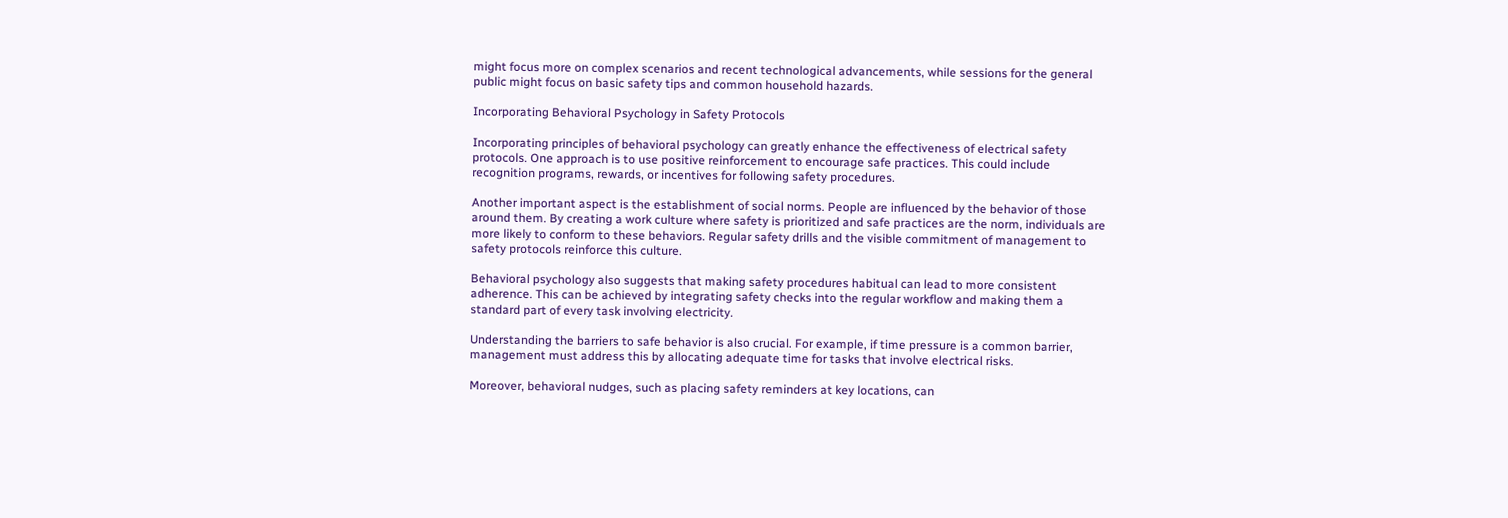might focus more on complex scenarios and recent technological advancements, while sessions for the general public might focus on basic safety tips and common household hazards.

Incorporating Behavioral Psychology in Safety Protocols

Incorporating principles of behavioral psychology can greatly enhance the effectiveness of electrical safety protocols. One approach is to use positive reinforcement to encourage safe practices. This could include recognition programs, rewards, or incentives for following safety procedures.

Another important aspect is the establishment of social norms. People are influenced by the behavior of those around them. By creating a work culture where safety is prioritized and safe practices are the norm, individuals are more likely to conform to these behaviors. Regular safety drills and the visible commitment of management to safety protocols reinforce this culture.

Behavioral psychology also suggests that making safety procedures habitual can lead to more consistent adherence. This can be achieved by integrating safety checks into the regular workflow and making them a standard part of every task involving electricity.

Understanding the barriers to safe behavior is also crucial. For example, if time pressure is a common barrier, management must address this by allocating adequate time for tasks that involve electrical risks.

Moreover, behavioral nudges, such as placing safety reminders at key locations, can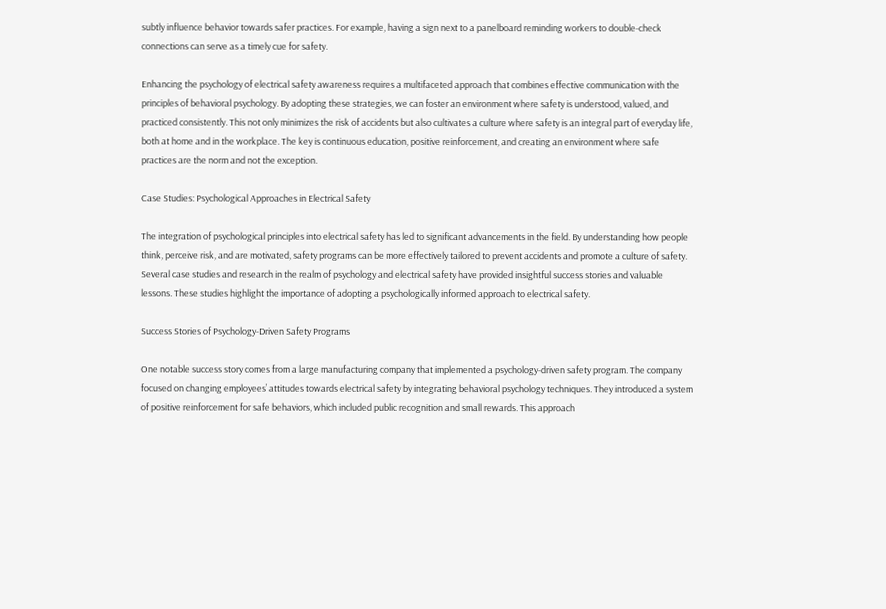subtly influence behavior towards safer practices. For example, having a sign next to a panelboard reminding workers to double-check connections can serve as a timely cue for safety.

Enhancing the psychology of electrical safety awareness requires a multifaceted approach that combines effective communication with the principles of behavioral psychology. By adopting these strategies, we can foster an environment where safety is understood, valued, and practiced consistently. This not only minimizes the risk of accidents but also cultivates a culture where safety is an integral part of everyday life, both at home and in the workplace. The key is continuous education, positive reinforcement, and creating an environment where safe practices are the norm and not the exception.

Case Studies: Psychological Approaches in Electrical Safety

The integration of psychological principles into electrical safety has led to significant advancements in the field. By understanding how people think, perceive risk, and are motivated, safety programs can be more effectively tailored to prevent accidents and promote a culture of safety. Several case studies and research in the realm of psychology and electrical safety have provided insightful success stories and valuable lessons. These studies highlight the importance of adopting a psychologically informed approach to electrical safety.

Success Stories of Psychology-Driven Safety Programs

One notable success story comes from a large manufacturing company that implemented a psychology-driven safety program. The company focused on changing employees’ attitudes towards electrical safety by integrating behavioral psychology techniques. They introduced a system of positive reinforcement for safe behaviors, which included public recognition and small rewards. This approach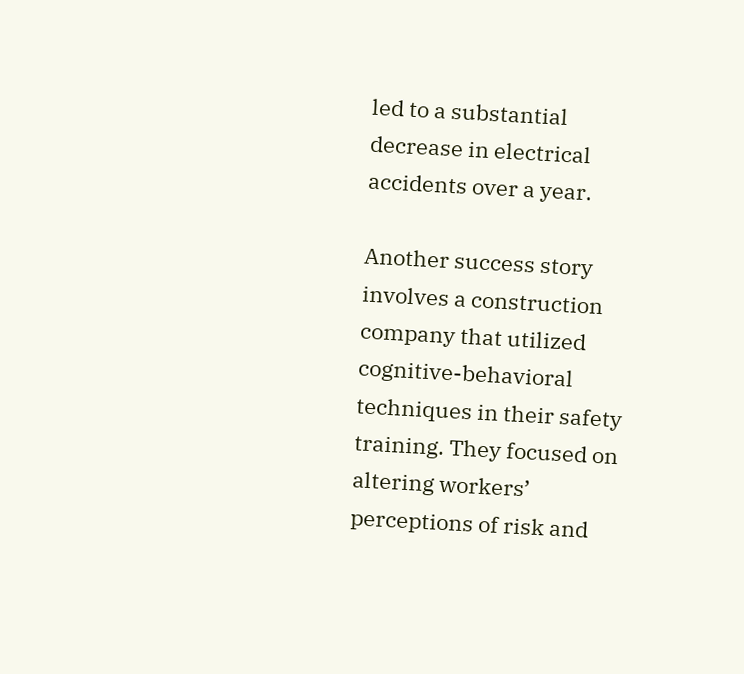led to a substantial decrease in electrical accidents over a year.

Another success story involves a construction company that utilized cognitive-behavioral techniques in their safety training. They focused on altering workers’ perceptions of risk and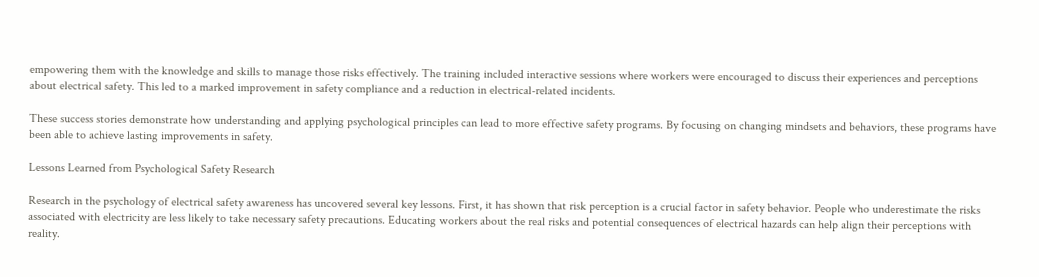empowering them with the knowledge and skills to manage those risks effectively. The training included interactive sessions where workers were encouraged to discuss their experiences and perceptions about electrical safety. This led to a marked improvement in safety compliance and a reduction in electrical-related incidents.

These success stories demonstrate how understanding and applying psychological principles can lead to more effective safety programs. By focusing on changing mindsets and behaviors, these programs have been able to achieve lasting improvements in safety.

Lessons Learned from Psychological Safety Research

Research in the psychology of electrical safety awareness has uncovered several key lessons. First, it has shown that risk perception is a crucial factor in safety behavior. People who underestimate the risks associated with electricity are less likely to take necessary safety precautions. Educating workers about the real risks and potential consequences of electrical hazards can help align their perceptions with reality.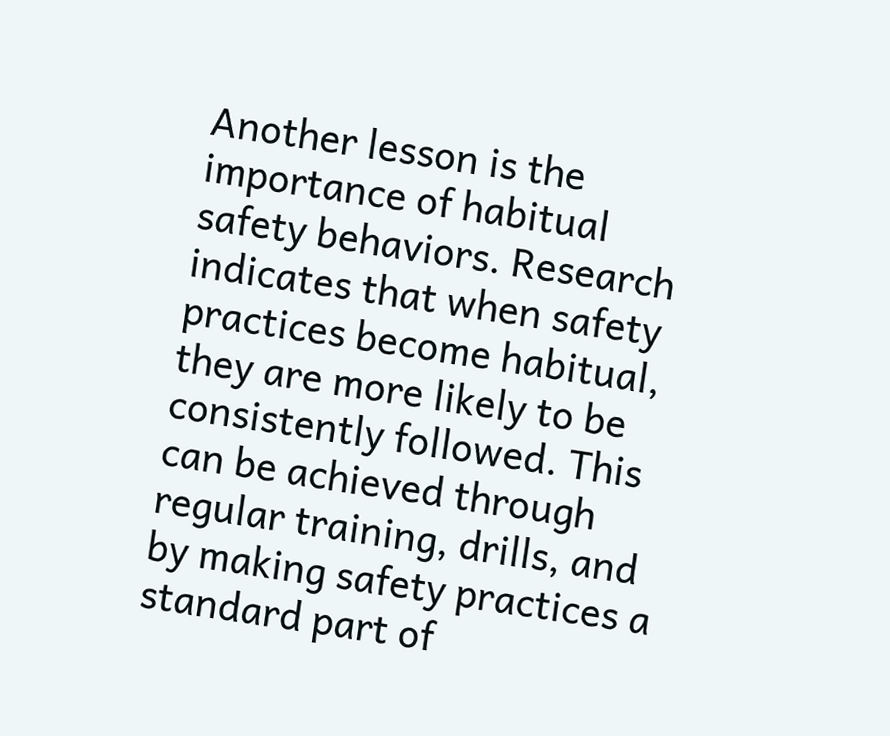Another lesson is the importance of habitual safety behaviors. Research indicates that when safety practices become habitual, they are more likely to be consistently followed. This can be achieved through regular training, drills, and by making safety practices a standard part of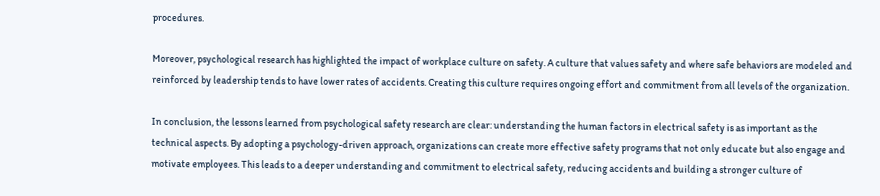procedures.

Moreover, psychological research has highlighted the impact of workplace culture on safety. A culture that values safety and where safe behaviors are modeled and reinforced by leadership tends to have lower rates of accidents. Creating this culture requires ongoing effort and commitment from all levels of the organization.

In conclusion, the lessons learned from psychological safety research are clear: understanding the human factors in electrical safety is as important as the technical aspects. By adopting a psychology-driven approach, organizations can create more effective safety programs that not only educate but also engage and motivate employees. This leads to a deeper understanding and commitment to electrical safety, reducing accidents and building a stronger culture of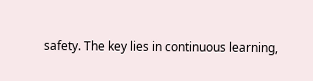safety. The key lies in continuous learning,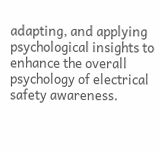adapting, and applying psychological insights to enhance the overall psychology of electrical safety awareness.